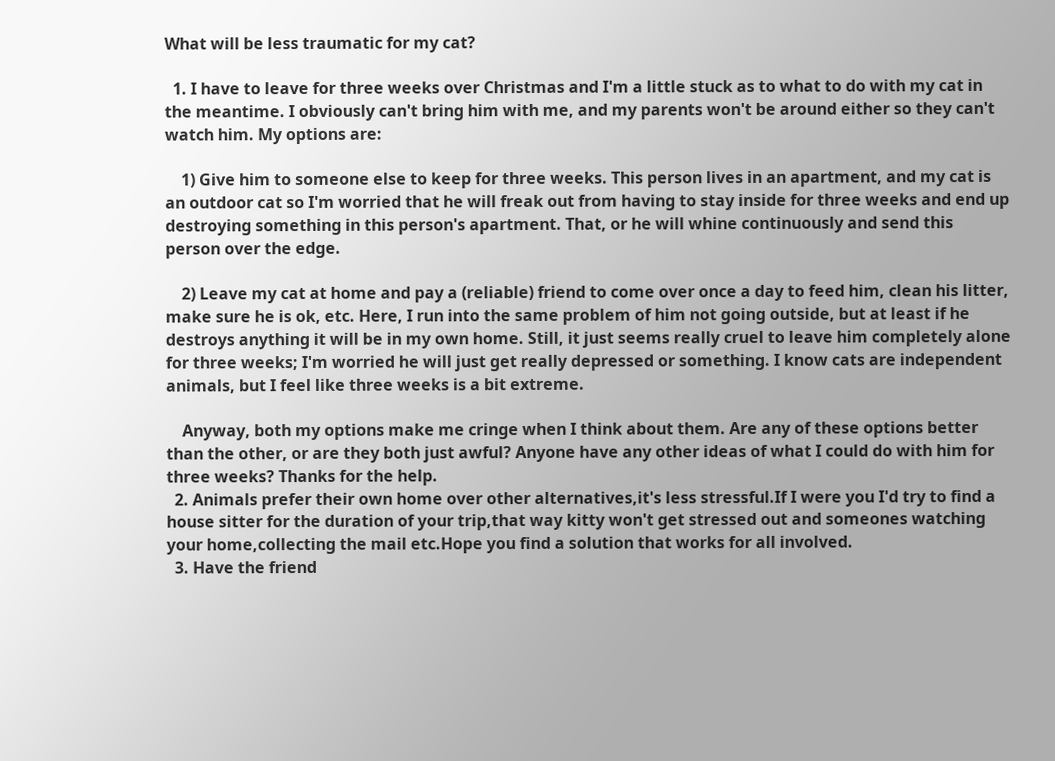What will be less traumatic for my cat?

  1. I have to leave for three weeks over Christmas and I'm a little stuck as to what to do with my cat in the meantime. I obviously can't bring him with me, and my parents won't be around either so they can't watch him. My options are:

    1) Give him to someone else to keep for three weeks. This person lives in an apartment, and my cat is an outdoor cat so I'm worried that he will freak out from having to stay inside for three weeks and end up destroying something in this person's apartment. That, or he will whine continuously and send this person over the edge.

    2) Leave my cat at home and pay a (reliable) friend to come over once a day to feed him, clean his litter, make sure he is ok, etc. Here, I run into the same problem of him not going outside, but at least if he destroys anything it will be in my own home. Still, it just seems really cruel to leave him completely alone for three weeks; I'm worried he will just get really depressed or something. I know cats are independent animals, but I feel like three weeks is a bit extreme.

    Anyway, both my options make me cringe when I think about them. Are any of these options better than the other, or are they both just awful? Anyone have any other ideas of what I could do with him for three weeks? Thanks for the help.
  2. Animals prefer their own home over other alternatives,it's less stressful.If I were you I'd try to find a house sitter for the duration of your trip,that way kitty won't get stressed out and someones watching your home,collecting the mail etc.Hope you find a solution that works for all involved.
  3. Have the friend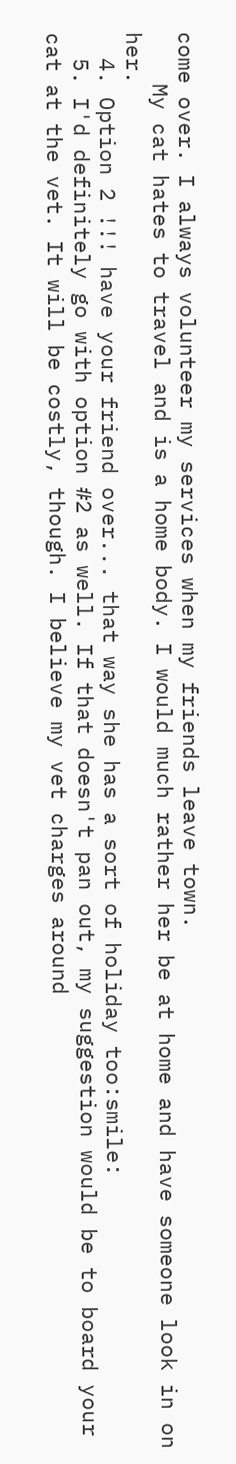come over. I always volunteer my services when my friends leave town.
    My cat hates to travel and is a home body. I would much rather her be at home and have someone look in on her.
  4. Option 2 !!! have your friend over... that way she has a sort of holiday too:smile:
  5. I'd definitely go with option #2 as well. If that doesn't pan out, my suggestion would be to board your cat at the vet. It will be costly, though. I believe my vet charges around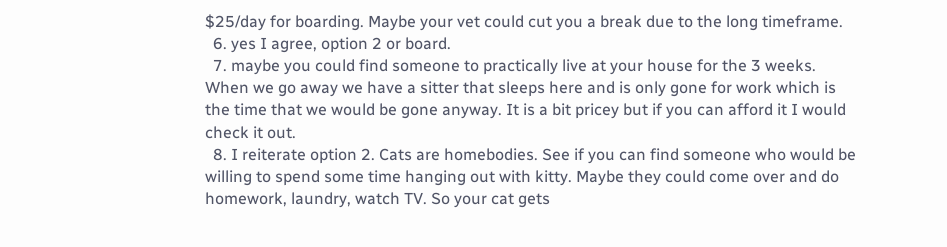$25/day for boarding. Maybe your vet could cut you a break due to the long timeframe.
  6. yes I agree, option 2 or board.
  7. maybe you could find someone to practically live at your house for the 3 weeks. When we go away we have a sitter that sleeps here and is only gone for work which is the time that we would be gone anyway. It is a bit pricey but if you can afford it I would check it out.
  8. I reiterate option 2. Cats are homebodies. See if you can find someone who would be willing to spend some time hanging out with kitty. Maybe they could come over and do homework, laundry, watch TV. So your cat gets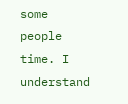some people time. I understand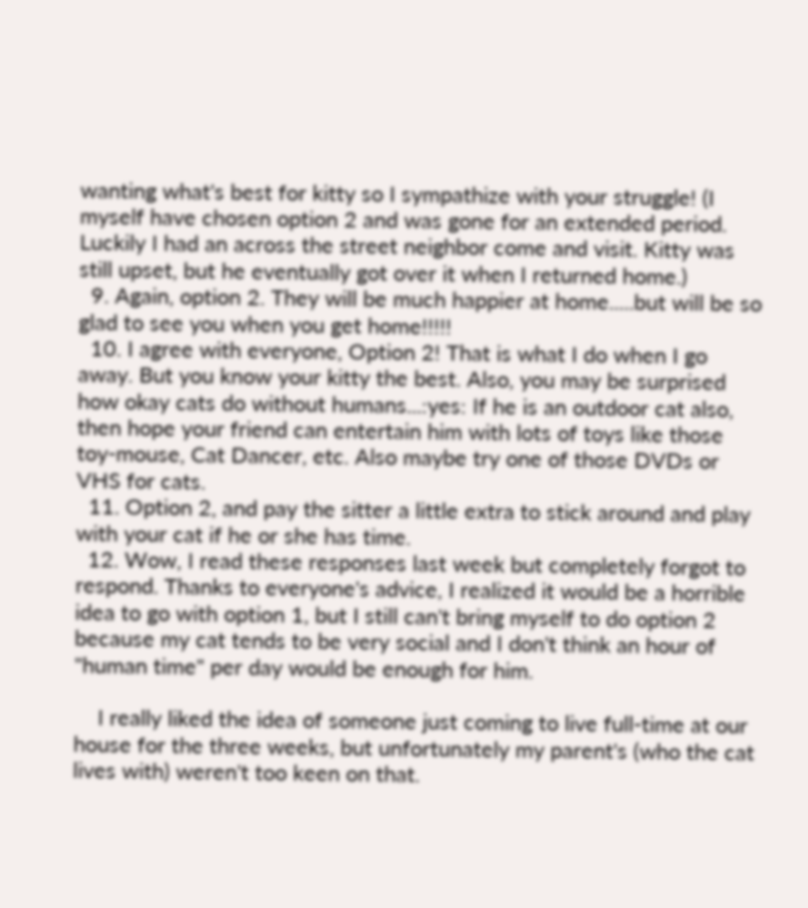wanting what's best for kitty so I sympathize with your struggle! (I myself have chosen option 2 and was gone for an extended period. Luckily I had an across the street neighbor come and visit. Kitty was still upset, but he eventually got over it when I returned home.)
  9. Again, option 2. They will be much happier at home.....but will be so glad to see you when you get home!!!!!
  10. I agree with everyone, Option 2! That is what I do when I go away. But you know your kitty the best. Also, you may be surprised how okay cats do without humans...:yes: If he is an outdoor cat also, then hope your friend can entertain him with lots of toys like those toy-mouse, Cat Dancer, etc. Also maybe try one of those DVDs or VHS for cats.
  11. Option 2, and pay the sitter a little extra to stick around and play with your cat if he or she has time.
  12. Wow, I read these responses last week but completely forgot to respond. Thanks to everyone's advice, I realized it would be a horrible idea to go with option 1, but I still can't bring myself to do option 2 because my cat tends to be very social and I don't think an hour of "human time" per day would be enough for him.

    I really liked the idea of someone just coming to live full-time at our house for the three weeks, but unfortunately my parent's (who the cat lives with) weren't too keen on that.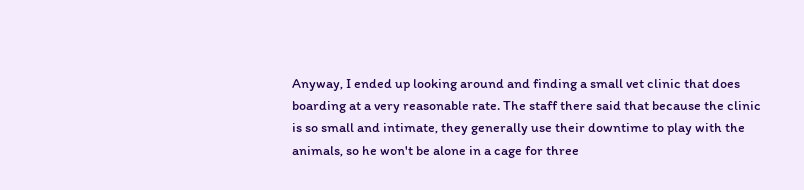Anyway, I ended up looking around and finding a small vet clinic that does boarding at a very reasonable rate. The staff there said that because the clinic is so small and intimate, they generally use their downtime to play with the animals, so he won't be alone in a cage for three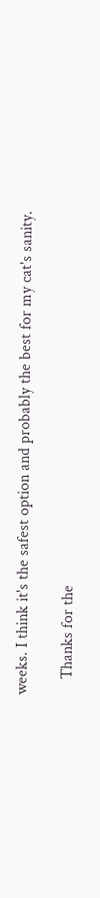weeks. I think it's the safest option and probably the best for my cat's sanity.

    Thanks for the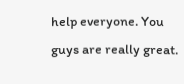help everyone. You guys are really great.